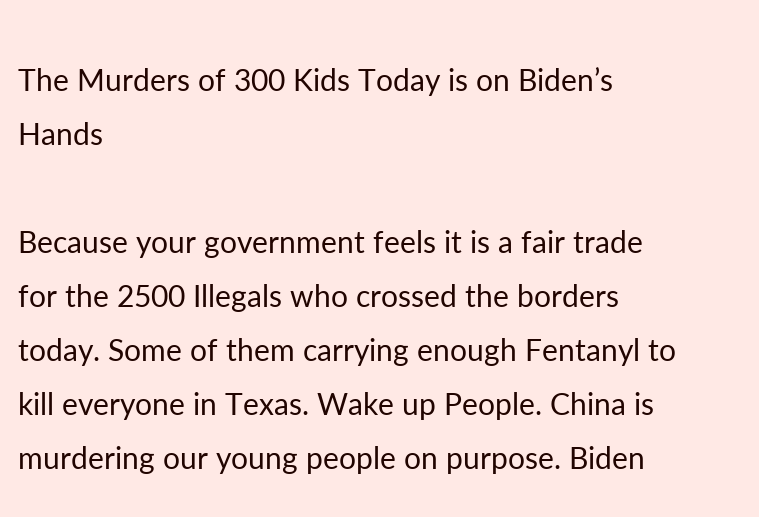The Murders of 300 Kids Today is on Biden’s Hands

Because your government feels it is a fair trade for the 2500 Illegals who crossed the borders today. Some of them carrying enough Fentanyl to kill everyone in Texas. Wake up People. China is murdering our young people on purpose. Biden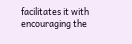facilitates it with encouraging the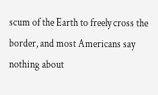scum of the Earth to freely cross the border, and most Americans say nothing about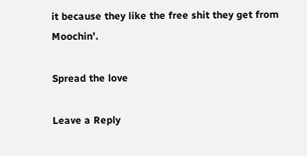it because they like the free shit they get from Moochin’.

Spread the love

Leave a Reply